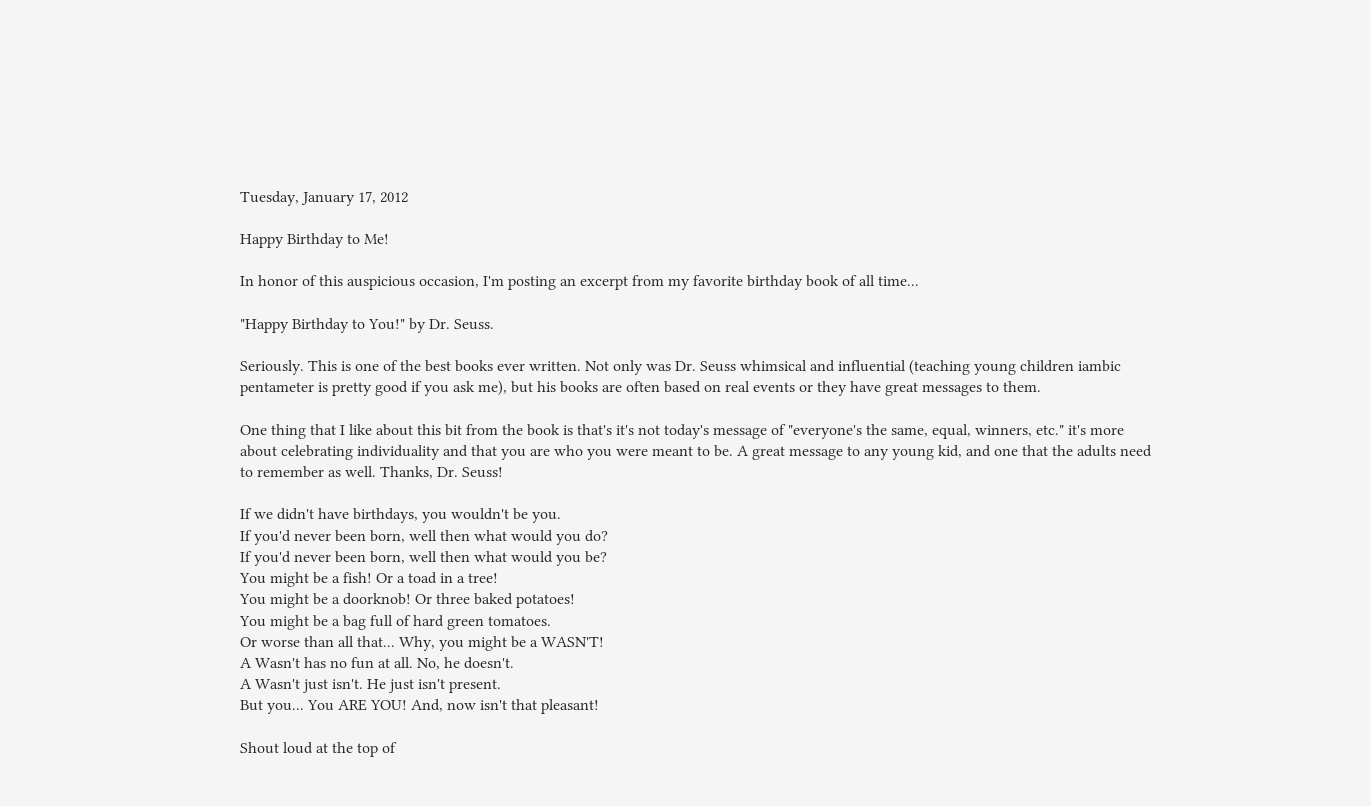Tuesday, January 17, 2012

Happy Birthday to Me!

In honor of this auspicious occasion, I'm posting an excerpt from my favorite birthday book of all time...

"Happy Birthday to You!" by Dr. Seuss.

Seriously. This is one of the best books ever written. Not only was Dr. Seuss whimsical and influential (teaching young children iambic pentameter is pretty good if you ask me), but his books are often based on real events or they have great messages to them.

One thing that I like about this bit from the book is that's it's not today's message of "everyone's the same, equal, winners, etc." it's more about celebrating individuality and that you are who you were meant to be. A great message to any young kid, and one that the adults need to remember as well. Thanks, Dr. Seuss!

If we didn't have birthdays, you wouldn't be you.
If you'd never been born, well then what would you do?
If you'd never been born, well then what would you be?
You might be a fish! Or a toad in a tree!
You might be a doorknob! Or three baked potatoes!
You might be a bag full of hard green tomatoes.
Or worse than all that... Why, you might be a WASN'T!
A Wasn't has no fun at all. No, he doesn't.
A Wasn't just isn't. He just isn't present.
But you... You ARE YOU! And, now isn't that pleasant!

Shout loud at the top of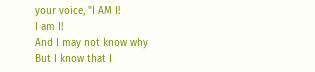your voice, "I AM I!
I am I!
And I may not know why
But I know that I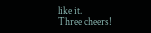like it.
Three cheers!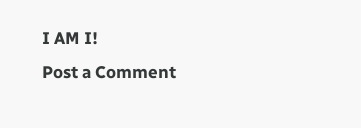I AM I!
Post a Comment